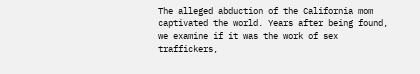The alleged abduction of the California mom captivated the world. Years after being found, we examine if it was the work of sex traffickers,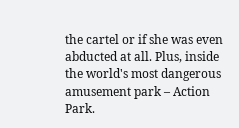the cartel or if she was even abducted at all. Plus, inside the world's most dangerous amusement park – Action Park.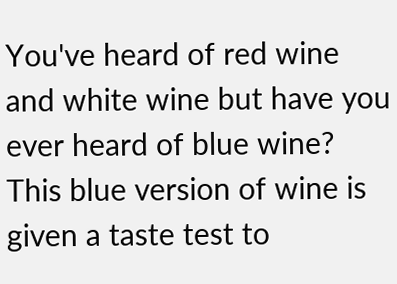You've heard of red wine and white wine but have you ever heard of blue wine? This blue version of wine is given a taste test to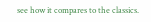see how it compares to the classics.